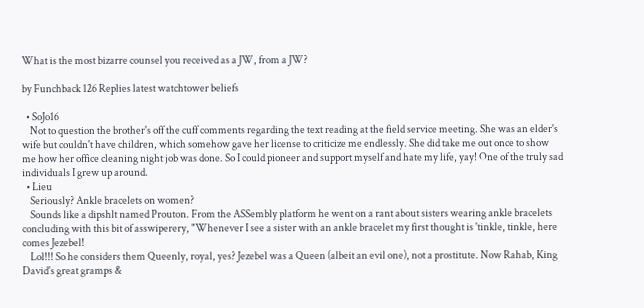What is the most bizarre counsel you received as a JW, from a JW?

by Funchback 126 Replies latest watchtower beliefs

  • SoJo16
    Not to question the brother's off the cuff comments regarding the text reading at the field service meeting. She was an elder's wife but couldn't have children, which somehow gave her license to criticize me endlessly. She did take me out once to show me how her office cleaning night job was done. So I could pioneer and support myself and hate my life, yay! One of the truly sad individuals I grew up around.
  • Lieu
    Seriously? Ankle bracelets on women?
    Sounds like a dipshlt named Prouton. From the ASSembly platform he went on a rant about sisters wearing ankle bracelets concluding with this bit of asswiperery, "Whenever I see a sister with an ankle bracelet my first thought is 'tinkle, tinkle, here comes Jezebel!
    Lol!!! So he considers them Queenly, royal, yes? Jezebel was a Queen (albeit an evil one), not a prostitute. Now Rahab, King David's great gramps &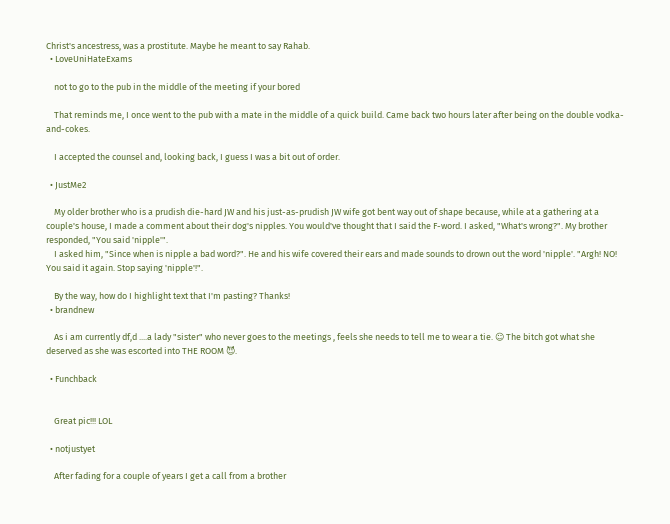Christ's ancestress, was a prostitute. Maybe he meant to say Rahab.
  • LoveUniHateExams

    not to go to the pub in the middle of the meeting if your bored

    That reminds me, I once went to the pub with a mate in the middle of a quick build. Came back two hours later after being on the double vodka-and-cokes.

    I accepted the counsel and, looking back, I guess I was a bit out of order.

  • JustMe2

    My older brother who is a prudish die-hard JW and his just-as-prudish JW wife got bent way out of shape because, while at a gathering at a couple's house, I made a comment about their dog's nipples. You would've thought that I said the F-word. I asked, "What's wrong?". My brother responded, "You said 'nipple'".
    I asked him, "Since when is nipple a bad word?". He and his wife covered their ears and made sounds to drown out the word 'nipple'. "Argh! NO! You said it again. Stop saying 'nipple'!".

    By the way, how do I highlight text that I'm pasting? Thanks!
  • brandnew

    As i am currently df,d ....a lady "sister" who never goes to the meetings , feels she needs to tell me to wear a tie. ☺ The bitch got what she deserved as she was escorted into THE ROOM 😈.

  • Funchback


    Great pic!!! LOL

  • notjustyet

    After fading for a couple of years I get a call from a brother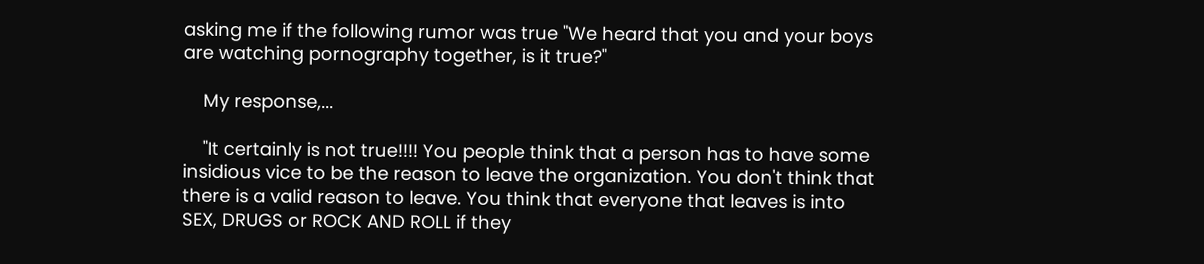asking me if the following rumor was true "We heard that you and your boys are watching pornography together, is it true?"

    My response,...

    "It certainly is not true!!!! You people think that a person has to have some insidious vice to be the reason to leave the organization. You don't think that there is a valid reason to leave. You think that everyone that leaves is into SEX, DRUGS or ROCK AND ROLL if they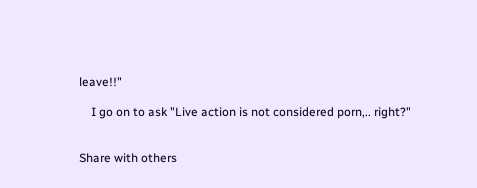leave!!"

    I go on to ask "Live action is not considered porn,.. right?"


Share with others